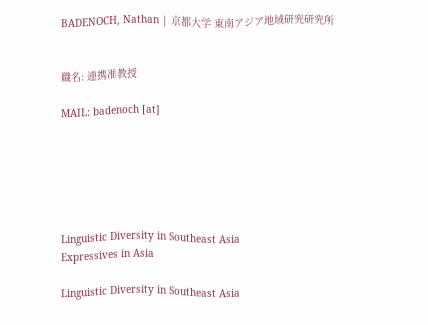BADENOCH, Nathan | 京都大学 東南アジア地域研究研究所


職名: 連携准教授

MAIL: badenoch [at]






Linguistic Diversity in Southeast Asia
Expressives in Asia

Linguistic Diversity in Southeast Asia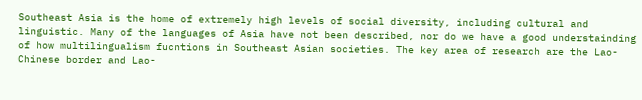Southeast Asia is the home of extremely high levels of social diversity, including cultural and linguistic. Many of the languages of Asia have not been described, nor do we have a good understainding of how multilingualism fucntions in Southeast Asian societies. The key area of research are the Lao-Chinese border and Lao-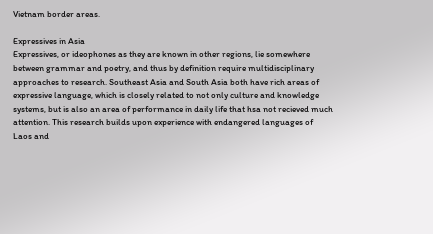Vietnam border areas.

Expressives in Asia
Expressives, or ideophones as they are known in other regions, lie somewhere between grammar and poetry, and thus by definition require multidisciplinary approaches to research. Southeast Asia and South Asia both have rich areas of expressive language, which is closely related to not only culture and knowledge systems, but is also an area of performance in daily life that hsa not recieved much attention. This research builds upon experience with endangered languages of Laos and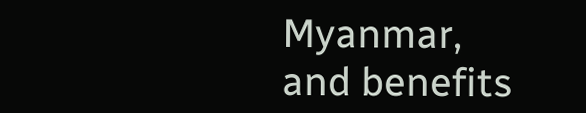Myanmar, and benefits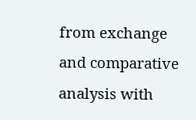from exchange and comparative analysis with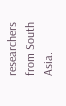researchers from South Asia.